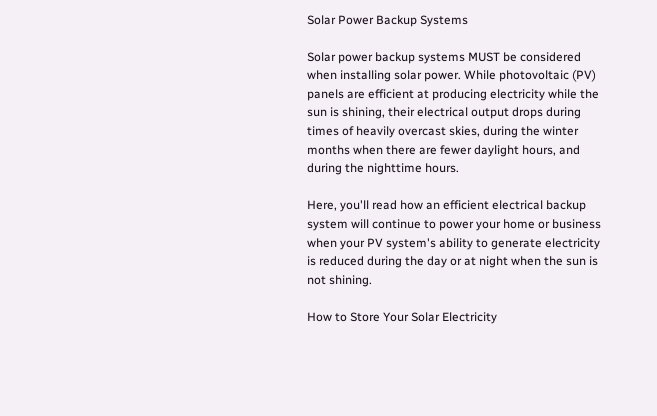Solar Power Backup Systems

Solar power backup systems MUST be considered when installing solar power. While photovoltaic (PV) panels are efficient at producing electricity while the sun is shining, their electrical output drops during times of heavily overcast skies, during the winter months when there are fewer daylight hours, and during the nighttime hours.

Here, you'll read how an efficient electrical backup system will continue to power your home or business when your PV system's ability to generate electricity is reduced during the day or at night when the sun is not shining.

How to Store Your Solar Electricity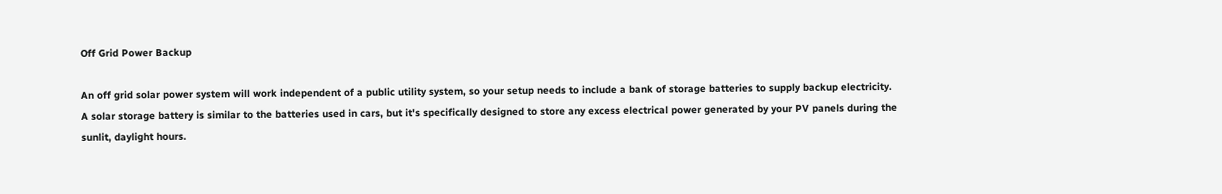Off Grid Power Backup

An off grid solar power system will work independent of a public utility system, so your setup needs to include a bank of storage batteries to supply backup electricity. A solar storage battery is similar to the batteries used in cars, but it's specifically designed to store any excess electrical power generated by your PV panels during the sunlit, daylight hours.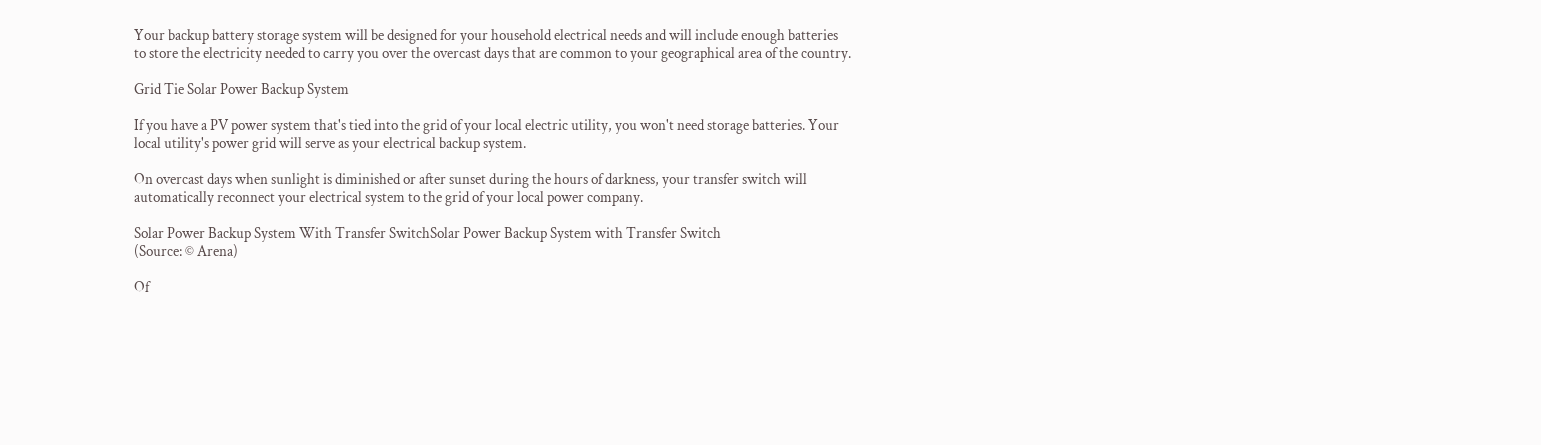Your backup battery storage system will be designed for your household electrical needs and will include enough batteries to store the electricity needed to carry you over the overcast days that are common to your geographical area of the country.

Grid Tie Solar Power Backup System

If you have a PV power system that's tied into the grid of your local electric utility, you won't need storage batteries. Your local utility's power grid will serve as your electrical backup system.

On overcast days when sunlight is diminished or after sunset during the hours of darkness, your transfer switch will automatically reconnect your electrical system to the grid of your local power company.

Solar Power Backup System With Transfer SwitchSolar Power Backup System with Transfer Switch
(Source: © Arena)

Of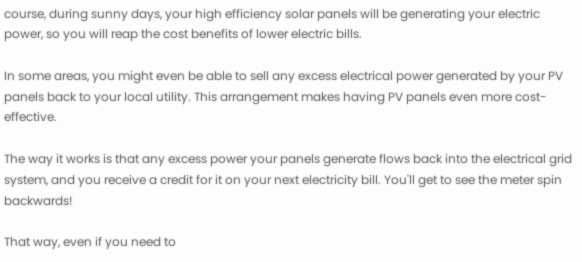course, during sunny days, your high efficiency solar panels will be generating your electric power, so you will reap the cost benefits of lower electric bills.

In some areas, you might even be able to sell any excess electrical power generated by your PV panels back to your local utility. This arrangement makes having PV panels even more cost-effective.

The way it works is that any excess power your panels generate flows back into the electrical grid system, and you receive a credit for it on your next electricity bill. You'll get to see the meter spin backwards!

That way, even if you need to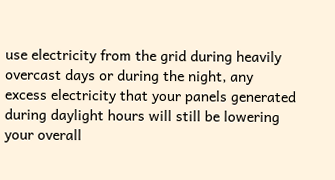use electricity from the grid during heavily overcast days or during the night, any excess electricity that your panels generated during daylight hours will still be lowering your overall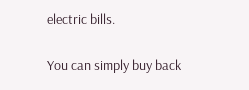electric bills.

You can simply buy back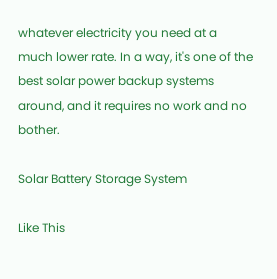whatever electricity you need at a much lower rate. In a way, it's one of the best solar power backup systems around, and it requires no work and no bother.

Solar Battery Storage System

Like This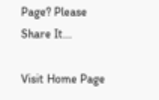Page? Please Share It...

Visit Home Page